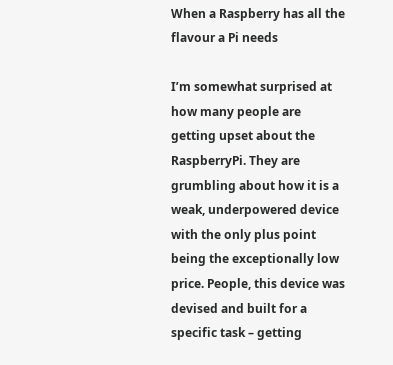When a Raspberry has all the flavour a Pi needs

I’m somewhat surprised at how many people are getting upset about the RaspberryPi. They are grumbling about how it is a weak, underpowered device with the only plus point being the exceptionally low price. People, this device was devised and built for a specific task – getting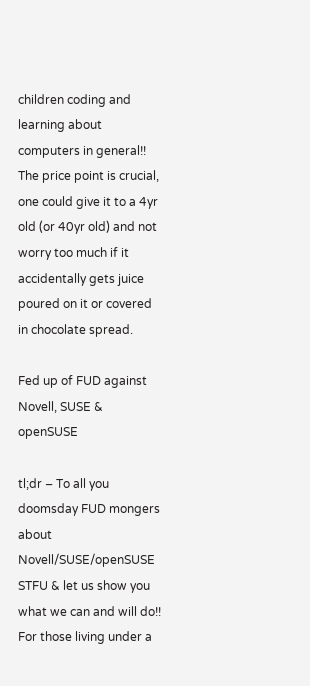children coding and learning about computers in general!! The price point is crucial, one could give it to a 4yr old (or 40yr old) and not worry too much if it accidentally gets juice poured on it or covered in chocolate spread.

Fed up of FUD against Novell, SUSE & openSUSE

tl;dr – To all you doomsday FUD mongers about Novell/SUSE/openSUSE STFU & let us show you what we can and will do!! For those living under a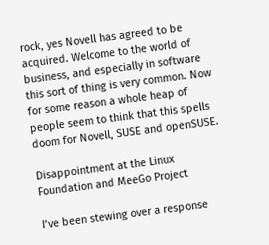rock, yes Novell has agreed to be acquired. Welcome to the world of business, and especially in software this sort of thing is very common. Now for some reason a whole heap of people seem to think that this spells doom for Novell, SUSE and openSUSE.

Disappointment at the Linux Foundation and MeeGo Project

I’ve been stewing over a response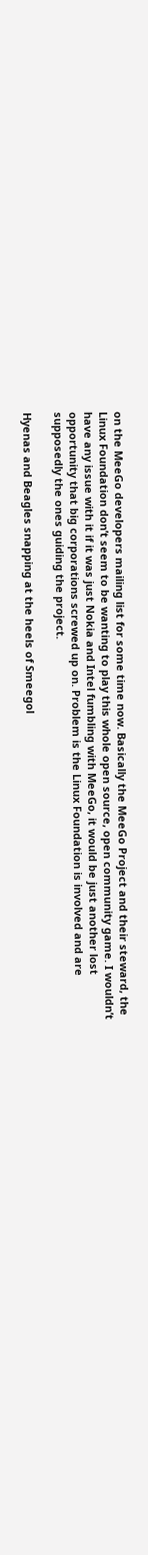on the MeeGo developers mailing list for some time now. Basically the MeeGo Project and their steward, the Linux Foundation don’t seem to be wanting to play this whole open source, open community game. I wouldn’t have any issue with it if it was just Nokia and Intel fumbling with MeeGo, it would be just another lost opportunity that big corporations screwed up on. Problem is the Linux Foundation is involved and are supposedly the ones guiding the project.

Hyenas and Beagles snapping at the heels of Smeegol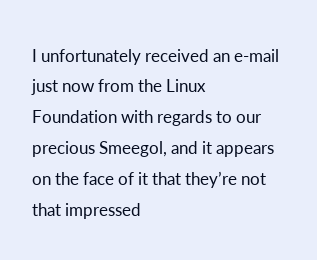I unfortunately received an e-mail just now from the Linux Foundation with regards to our precious Smeegol, and it appears on the face of it that they’re not that impressed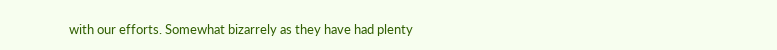with our efforts. Somewhat bizarrely as they have had plenty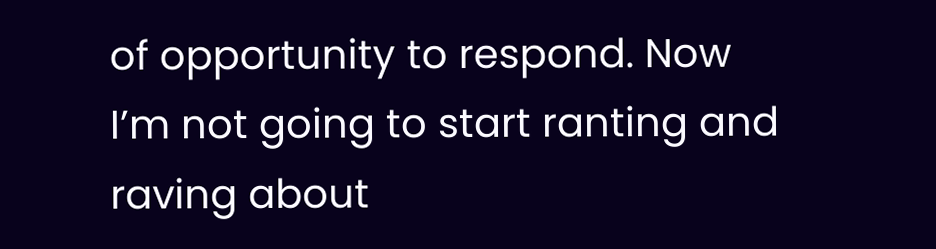of opportunity to respond. Now I’m not going to start ranting and raving about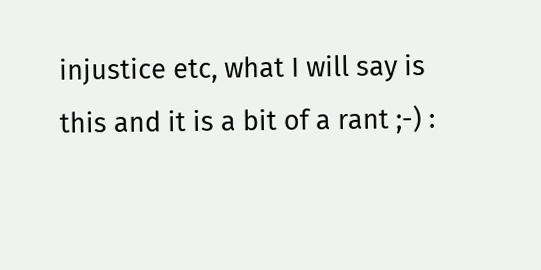injustice etc, what I will say is this and it is a bit of a rant ;-) :